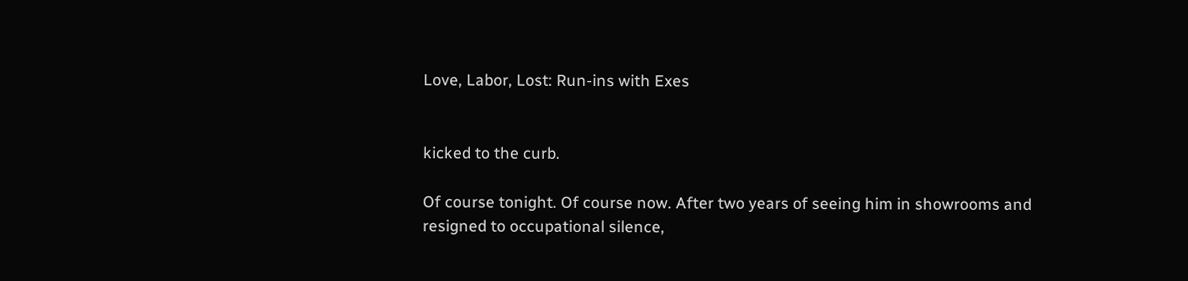Love, Labor, Lost: Run-ins with Exes


kicked to the curb.

Of course tonight. Of course now. After two years of seeing him in showrooms and resigned to occupational silence,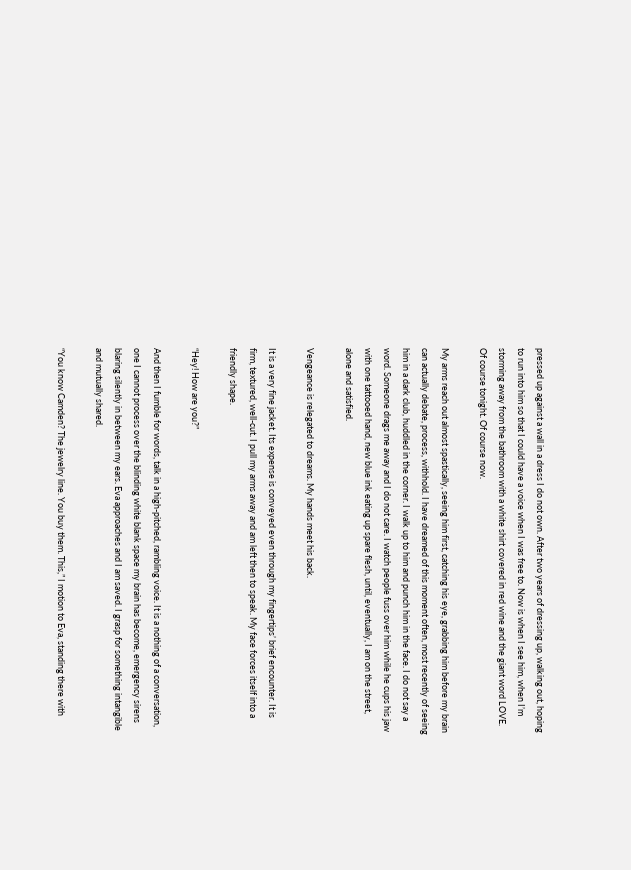pressed up against a wall in a dress I do not own. After two years of dressing up, walking out, hoping to run into him so that I could have a voice when I was free to. Now is when I see him, when I’m storming away from the bathroom with a white shirt covered in red wine and the giant word LOVE. Of course tonight. Of course now.

My arms reach out almost spastically, seeing him first, catching his eye, grabbing him before my brain can actually debate, process, withhold. I have dreamed of this moment often, most recently of seeing him in a dark club, huddled in the corner. I walk up to him and punch him in the face. I do not say a word. Someone drags me away and I do not care. I watch people fuss over him while he cups his jaw with one tattooed hand, new blue ink eating up spare flesh, until, eventually, I am on the street, alone and satisfied.

Vengeance is relegated to dreams. My hands meet his back.

It is a very fine jacket. Its expense is conveyed even through my fingertips’ brief encounter. It is firm, textured, well-cut. I pull my arms away and am left then to speak. My face forces itself into a friendly shape.

“Hey! How are you?”

And then I fumble for words, talk in a high-pitched, rambling voice. It is a nothing of a conversation, one I cannot process over the blinding white blank space my brain has become, emergency sirens blaring silently in between my ears. Eva approaches and I am saved. I grasp for something intangible and mutually shared.

“You know Camden? The jewelry line. You buy them. This,” I motion to Eva, standing there with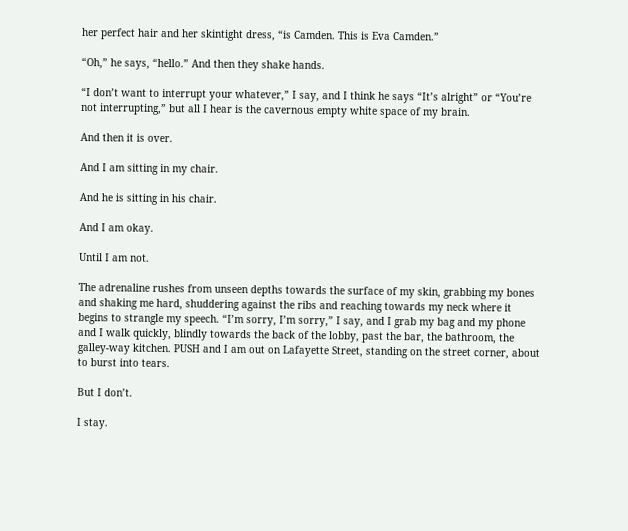her perfect hair and her skintight dress, “is Camden. This is Eva Camden.”

“Oh,” he says, “hello.” And then they shake hands.

“I don’t want to interrupt your whatever,” I say, and I think he says “It’s alright” or “You’re not interrupting,” but all I hear is the cavernous empty white space of my brain.

And then it is over.

And I am sitting in my chair.

And he is sitting in his chair.

And I am okay.

Until I am not.

The adrenaline rushes from unseen depths towards the surface of my skin, grabbing my bones and shaking me hard, shuddering against the ribs and reaching towards my neck where it begins to strangle my speech. “I’m sorry, I’m sorry,” I say, and I grab my bag and my phone and I walk quickly, blindly towards the back of the lobby, past the bar, the bathroom, the galley-way kitchen. PUSH and I am out on Lafayette Street, standing on the street corner, about to burst into tears.

But I don’t.

I stay.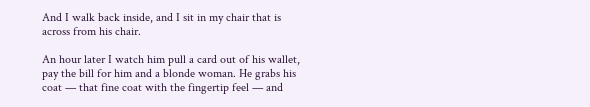And I walk back inside, and I sit in my chair that is across from his chair.

An hour later I watch him pull a card out of his wallet, pay the bill for him and a blonde woman. He grabs his coat — that fine coat with the fingertip feel — and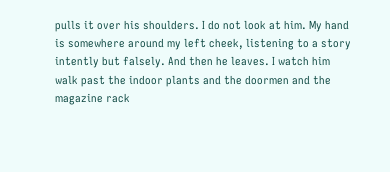pulls it over his shoulders. I do not look at him. My hand is somewhere around my left cheek, listening to a story intently but falsely. And then he leaves. I watch him walk past the indoor plants and the doormen and the magazine rack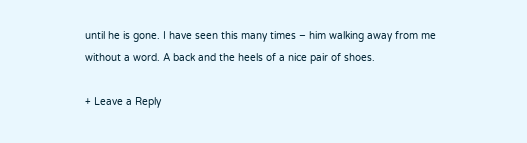until he is gone. I have seen this many times – him walking away from me without a word. A back and the heels of a nice pair of shoes.

+ Leave a Reply